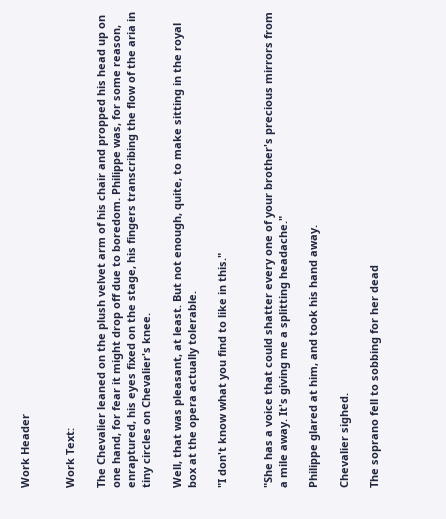Work Header


Work Text:

The Chevalier leaned on the plush velvet arm of his chair and propped his head up on one hand, for fear it might drop off due to boredom. Philippe was, for some reason, enraptured, his eyes fixed on the stage, his fingers transcribing the flow of the aria in tiny circles on Chevalier's knee.

Well, that was pleasant, at least. But not enough, quite, to make sitting in the royal box at the opera actually tolerable.

"I don't know what you find to like in this."


"She has a voice that could shatter every one of your brother's precious mirrors from a mile away. It's giving me a splitting headache."

Philippe glared at him, and took his hand away.

Chevalier sighed.

The soprano fell to sobbing for her dead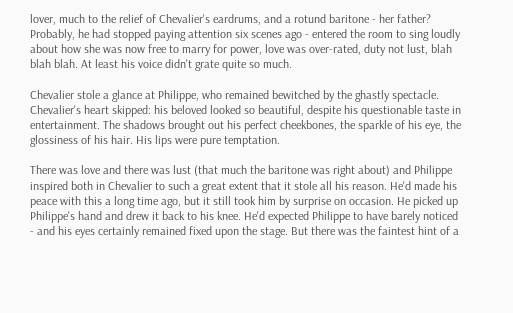lover, much to the relief of Chevalier's eardrums, and a rotund baritone - her father? Probably, he had stopped paying attention six scenes ago - entered the room to sing loudly about how she was now free to marry for power, love was over-rated, duty not lust, blah blah blah. At least his voice didn't grate quite so much.

Chevalier stole a glance at Philippe, who remained bewitched by the ghastly spectacle. Chevalier's heart skipped: his beloved looked so beautiful, despite his questionable taste in entertainment. The shadows brought out his perfect cheekbones, the sparkle of his eye, the glossiness of his hair. His lips were pure temptation.

There was love and there was lust (that much the baritone was right about) and Philippe inspired both in Chevalier to such a great extent that it stole all his reason. He'd made his peace with this a long time ago, but it still took him by surprise on occasion. He picked up Philippe's hand and drew it back to his knee. He'd expected Philippe to have barely noticed - and his eyes certainly remained fixed upon the stage. But there was the faintest hint of a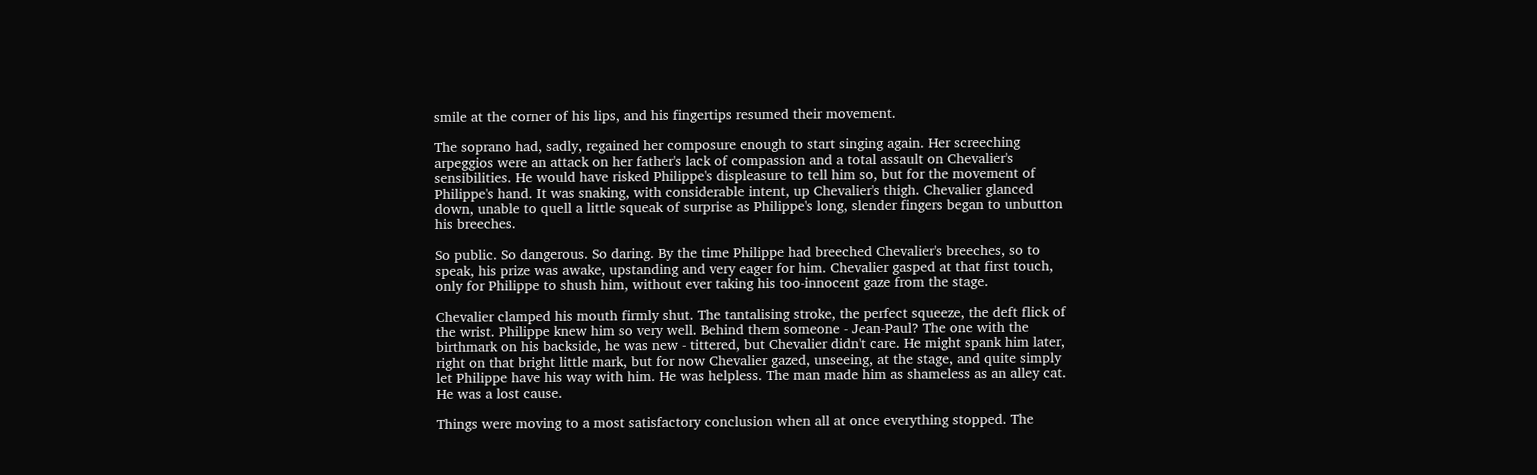smile at the corner of his lips, and his fingertips resumed their movement.

The soprano had, sadly, regained her composure enough to start singing again. Her screeching arpeggios were an attack on her father's lack of compassion and a total assault on Chevalier's sensibilities. He would have risked Philippe's displeasure to tell him so, but for the movement of Philippe's hand. It was snaking, with considerable intent, up Chevalier's thigh. Chevalier glanced down, unable to quell a little squeak of surprise as Philippe's long, slender fingers began to unbutton his breeches.

So public. So dangerous. So daring. By the time Philippe had breeched Chevalier's breeches, so to speak, his prize was awake, upstanding and very eager for him. Chevalier gasped at that first touch, only for Philippe to shush him, without ever taking his too-innocent gaze from the stage.

Chevalier clamped his mouth firmly shut. The tantalising stroke, the perfect squeeze, the deft flick of the wrist. Philippe knew him so very well. Behind them someone - Jean-Paul? The one with the birthmark on his backside, he was new - tittered, but Chevalier didn't care. He might spank him later, right on that bright little mark, but for now Chevalier gazed, unseeing, at the stage, and quite simply let Philippe have his way with him. He was helpless. The man made him as shameless as an alley cat. He was a lost cause.

Things were moving to a most satisfactory conclusion when all at once everything stopped. The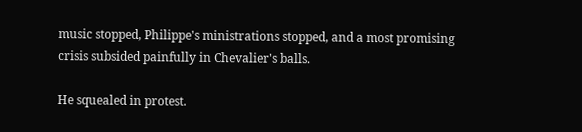music stopped, Philippe's ministrations stopped, and a most promising crisis subsided painfully in Chevalier's balls.

He squealed in protest.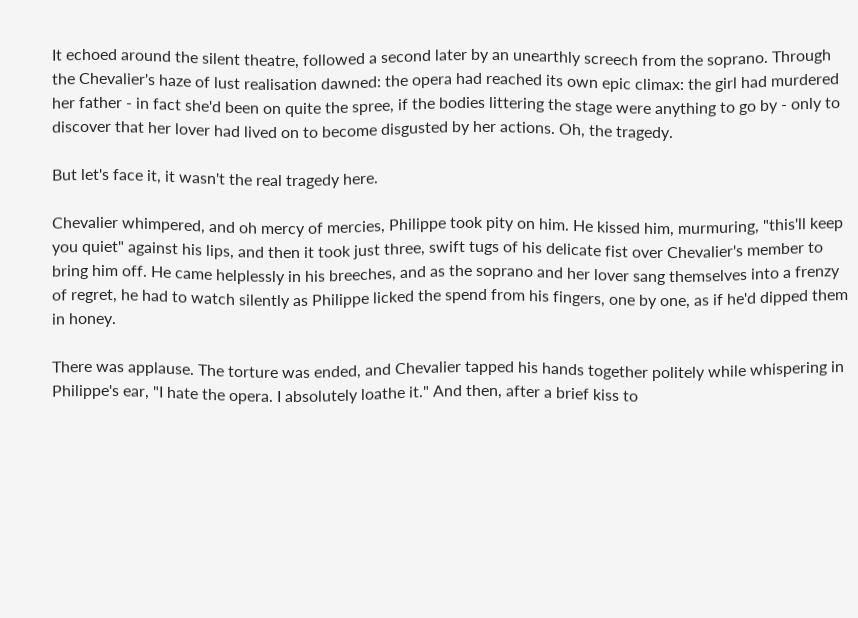It echoed around the silent theatre, followed a second later by an unearthly screech from the soprano. Through the Chevalier's haze of lust realisation dawned: the opera had reached its own epic climax: the girl had murdered her father - in fact she'd been on quite the spree, if the bodies littering the stage were anything to go by - only to discover that her lover had lived on to become disgusted by her actions. Oh, the tragedy.

But let's face it, it wasn't the real tragedy here.

Chevalier whimpered, and oh mercy of mercies, Philippe took pity on him. He kissed him, murmuring, "this'll keep you quiet" against his lips, and then it took just three, swift tugs of his delicate fist over Chevalier's member to bring him off. He came helplessly in his breeches, and as the soprano and her lover sang themselves into a frenzy of regret, he had to watch silently as Philippe licked the spend from his fingers, one by one, as if he'd dipped them in honey.

There was applause. The torture was ended, and Chevalier tapped his hands together politely while whispering in Philippe's ear, "I hate the opera. I absolutely loathe it." And then, after a brief kiss to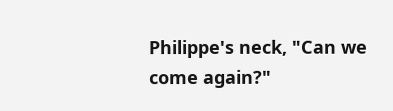Philippe's neck, "Can we come again?"